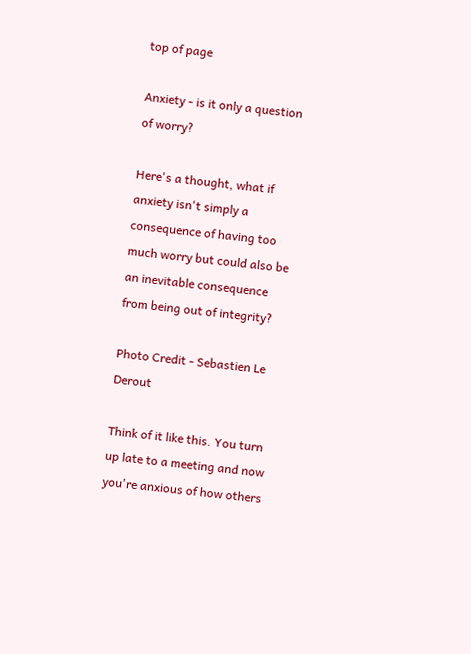top of page

Anxiety - is it only a question of worry?

Here's a thought, what if anxiety isn't simply a consequence of having too much worry but could also be an inevitable consequence from being out of integrity?

Photo Credit - Sebastien Le Derout

Think of it like this. You turn up late to a meeting and now you're anxious of how others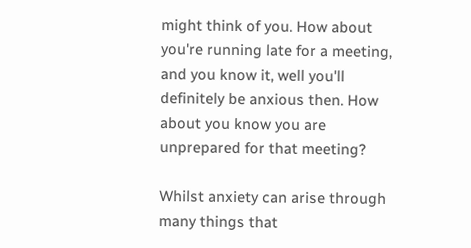might think of you. How about you're running late for a meeting, and you know it, well you'll definitely be anxious then. How about you know you are unprepared for that meeting?

Whilst anxiety can arise through many things that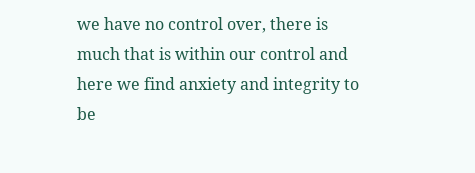we have no control over, there is much that is within our control and here we find anxiety and integrity to be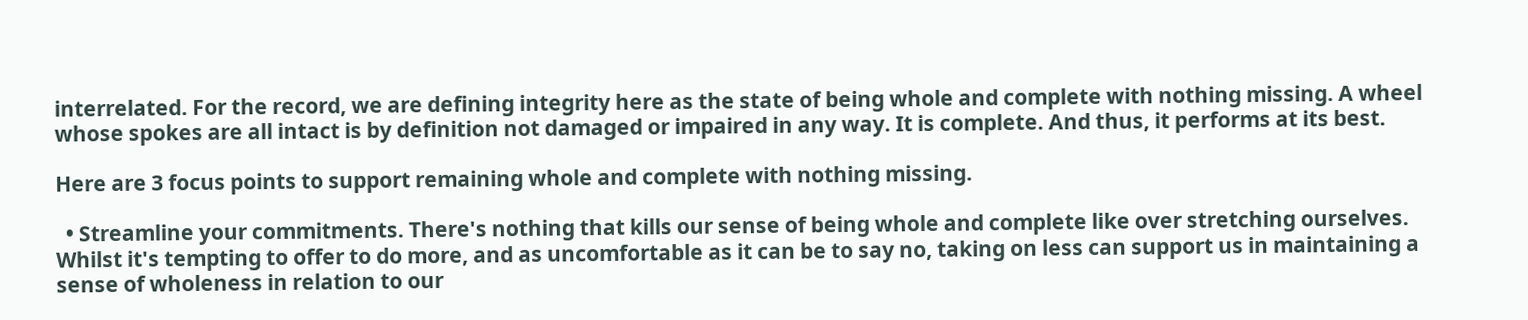interrelated. For the record, we are defining integrity here as the state of being whole and complete with nothing missing. A wheel whose spokes are all intact is by definition not damaged or impaired in any way. It is complete. And thus, it performs at its best.

Here are 3 focus points to support remaining whole and complete with nothing missing.

  • Streamline your commitments. There's nothing that kills our sense of being whole and complete like over stretching ourselves. Whilst it's tempting to offer to do more, and as uncomfortable as it can be to say no, taking on less can support us in maintaining a sense of wholeness in relation to our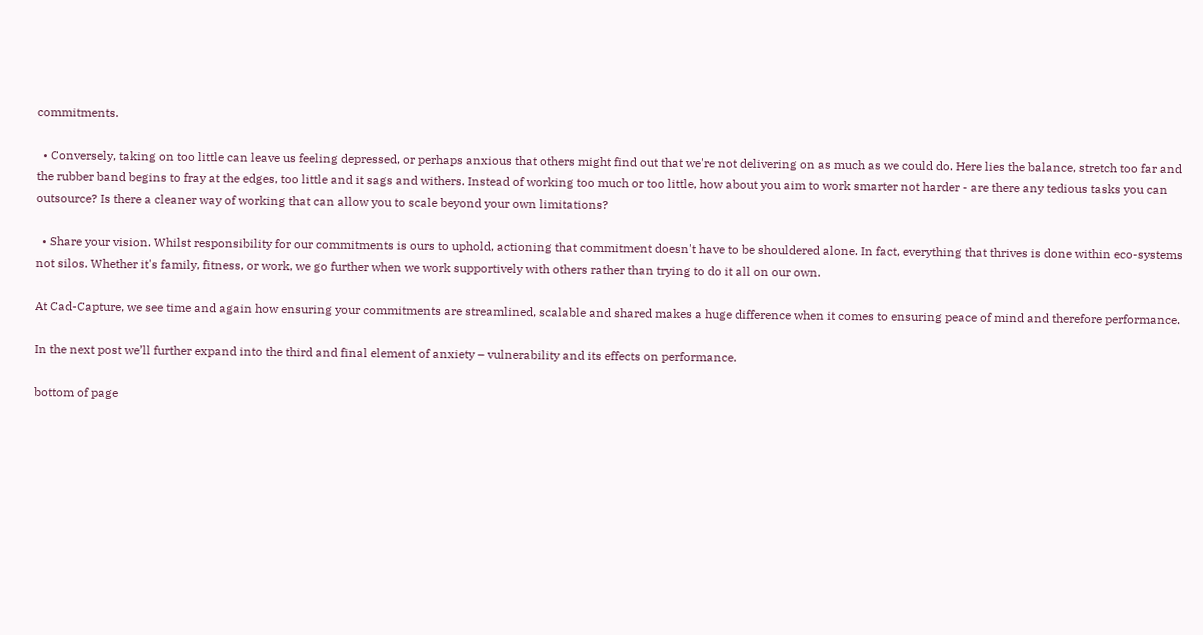commitments.

  • Conversely, taking on too little can leave us feeling depressed, or perhaps anxious that others might find out that we're not delivering on as much as we could do. Here lies the balance, stretch too far and the rubber band begins to fray at the edges, too little and it sags and withers. Instead of working too much or too little, how about you aim to work smarter not harder - are there any tedious tasks you can outsource? Is there a cleaner way of working that can allow you to scale beyond your own limitations?

  • Share your vision. Whilst responsibility for our commitments is ours to uphold, actioning that commitment doesn't have to be shouldered alone. In fact, everything that thrives is done within eco-systems not silos. Whether it's family, fitness, or work, we go further when we work supportively with others rather than trying to do it all on our own.

At Cad-Capture, we see time and again how ensuring your commitments are streamlined, scalable and shared makes a huge difference when it comes to ensuring peace of mind and therefore performance.

In the next post we’ll further expand into the third and final element of anxiety – vulnerability and its effects on performance.

bottom of page